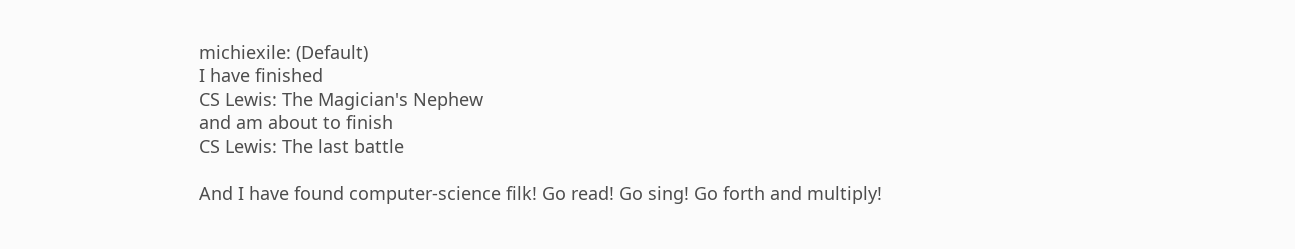michiexile: (Default)
I have finished
CS Lewis: The Magician's Nephew
and am about to finish
CS Lewis: The last battle

And I have found computer-science filk! Go read! Go sing! Go forth and multiply!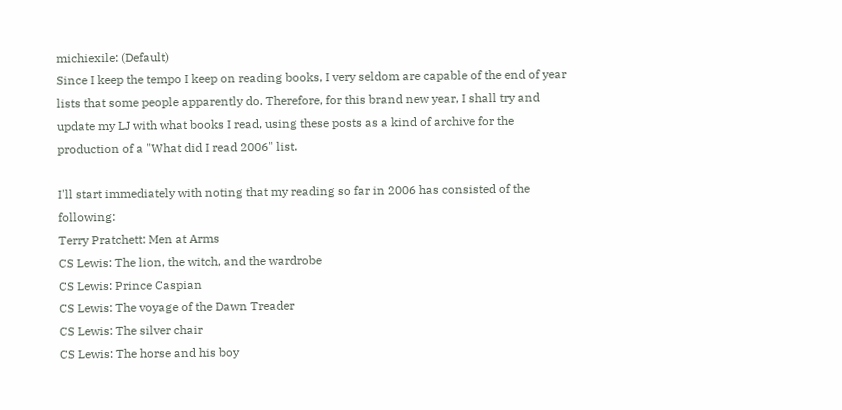michiexile: (Default)
Since I keep the tempo I keep on reading books, I very seldom are capable of the end of year lists that some people apparently do. Therefore, for this brand new year, I shall try and update my LJ with what books I read, using these posts as a kind of archive for the production of a "What did I read 2006" list.

I'll start immediately with noting that my reading so far in 2006 has consisted of the following:
Terry Pratchett: Men at Arms
CS Lewis: The lion, the witch, and the wardrobe
CS Lewis: Prince Caspian
CS Lewis: The voyage of the Dawn Treader
CS Lewis: The silver chair
CS Lewis: The horse and his boy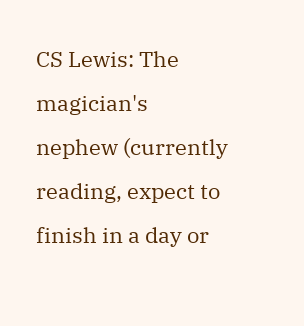CS Lewis: The magician's nephew (currently reading, expect to finish in a day or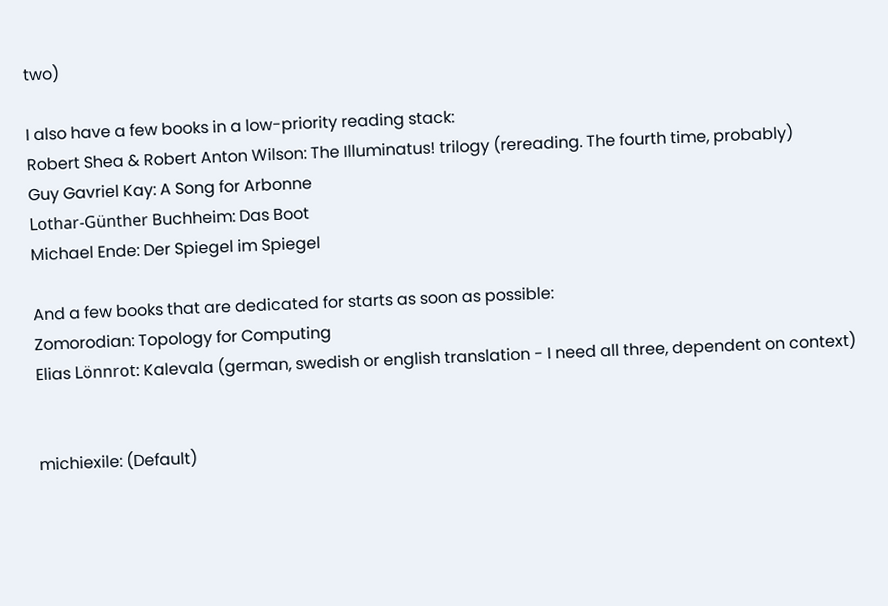two)

I also have a few books in a low-priority reading stack:
Robert Shea & Robert Anton Wilson: The Illuminatus! trilogy (rereading. The fourth time, probably)
Guy Gavriel Kay: A Song for Arbonne
Lothar-Günther Buchheim: Das Boot
Michael Ende: Der Spiegel im Spiegel

And a few books that are dedicated for starts as soon as possible:
Zomorodian: Topology for Computing
Elias Lönnrot: Kalevala (german, swedish or english translation - I need all three, dependent on context)


michiexile: (Default)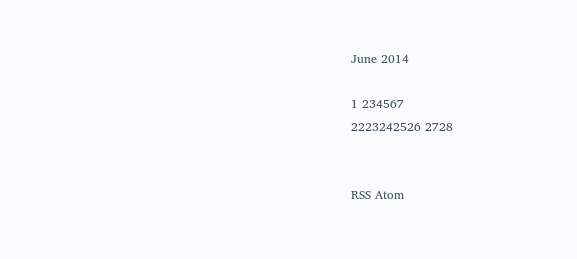June 2014

1 234567
2223242526 2728


RSS Atom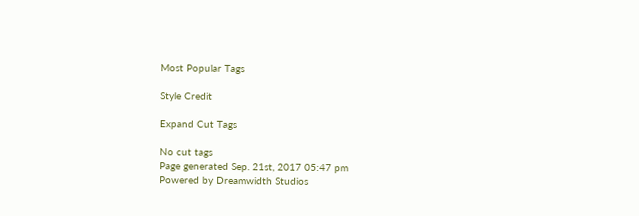Most Popular Tags

Style Credit

Expand Cut Tags

No cut tags
Page generated Sep. 21st, 2017 05:47 pm
Powered by Dreamwidth Studios